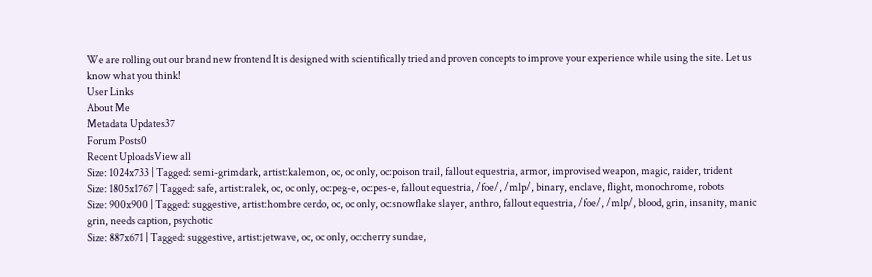We are rolling out our brand new frontend It is designed with scientifically tried and proven concepts to improve your experience while using the site. Let us know what you think!
User Links
About Me
Metadata Updates37
Forum Posts0
Recent UploadsView all
Size: 1024x733 | Tagged: semi-grimdark, artist:kalemon, oc, oc only, oc:poison trail, fallout equestria, armor, improvised weapon, magic, raider, trident
Size: 1805x1767 | Tagged: safe, artist:ralek, oc, oc only, oc:peg-e, oc:pes-e, fallout equestria, /foe/, /mlp/, binary, enclave, flight, monochrome, robots
Size: 900x900 | Tagged: suggestive, artist:hombre cerdo, oc, oc only, oc:snowflake slayer, anthro, fallout equestria, /foe/, /mlp/, blood, grin, insanity, manic grin, needs caption, psychotic
Size: 887x671 | Tagged: suggestive, artist:jetwave, oc, oc only, oc:cherry sundae,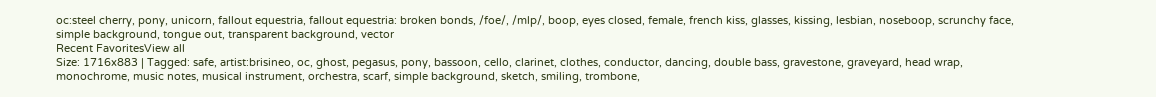oc:steel cherry, pony, unicorn, fallout equestria, fallout equestria: broken bonds, /foe/, /mlp/, boop, eyes closed, female, french kiss, glasses, kissing, lesbian, noseboop, scrunchy face, simple background, tongue out, transparent background, vector
Recent FavoritesView all
Size: 1716x883 | Tagged: safe, artist:brisineo, oc, ghost, pegasus, pony, bassoon, cello, clarinet, clothes, conductor, dancing, double bass, gravestone, graveyard, head wrap, monochrome, music notes, musical instrument, orchestra, scarf, simple background, sketch, smiling, trombone,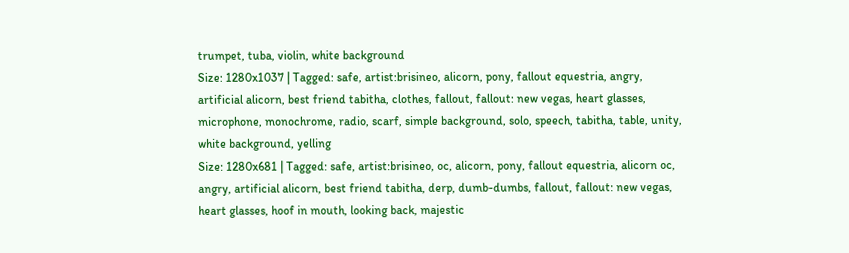trumpet, tuba, violin, white background
Size: 1280x1037 | Tagged: safe, artist:brisineo, alicorn, pony, fallout equestria, angry, artificial alicorn, best friend tabitha, clothes, fallout, fallout: new vegas, heart glasses, microphone, monochrome, radio, scarf, simple background, solo, speech, tabitha, table, unity, white background, yelling
Size: 1280x681 | Tagged: safe, artist:brisineo, oc, alicorn, pony, fallout equestria, alicorn oc, angry, artificial alicorn, best friend tabitha, derp, dumb-dumbs, fallout, fallout: new vegas, heart glasses, hoof in mouth, looking back, majestic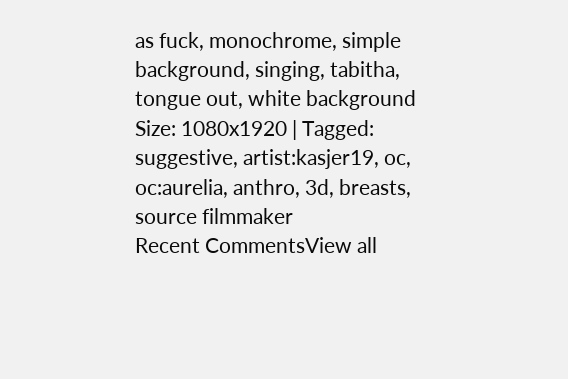as fuck, monochrome, simple background, singing, tabitha, tongue out, white background
Size: 1080x1920 | Tagged: suggestive, artist:kasjer19, oc, oc:aurelia, anthro, 3d, breasts, source filmmaker
Recent CommentsView all